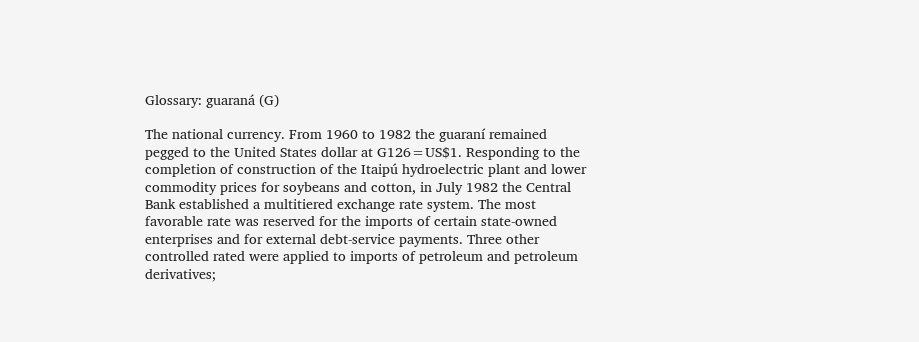Glossary: guaraná (G)

The national currency. From 1960 to 1982 the guaraní remained pegged to the United States dollar at G126=US$1. Responding to the completion of construction of the Itaipú hydroelectric plant and lower commodity prices for soybeans and cotton, in July 1982 the Central Bank established a multitiered exchange rate system. The most favorable rate was reserved for the imports of certain state-owned enterprises and for external debt-service payments. Three other controlled rated were applied to imports of petroleum and petroleum derivatives;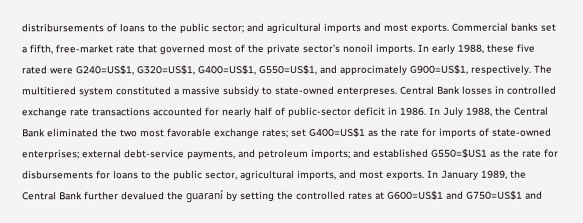distribursements of loans to the public sector; and agricultural imports and most exports. Commercial banks set a fifth, free-market rate that governed most of the private sector’s nonoil imports. In early 1988, these five rated were G240=US$1, G320=US$1, G400=US$1, G550=US$1, and approcimately G900=US$1, respectively. The multitiered system constituted a massive subsidy to state-owned enterpreses. Central Bank losses in controlled exchange rate transactions accounted for nearly half of public-sector deficit in 1986. In July 1988, the Central Bank eliminated the two most favorable exchange rates; set G400=US$1 as the rate for imports of state-owned enterprises; external debt-service payments, and petroleum imports; and established G550=$US1 as the rate for disbursements for loans to the public sector, agricultural imports, and most exports. In January 1989, the Central Bank further devalued the guaraní by setting the controlled rates at G600=US$1 and G750=US$1 and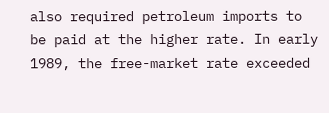also required petroleum imports to be paid at the higher rate. In early 1989, the free-market rate exceeded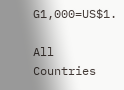G1,000=US$1.

All Countries